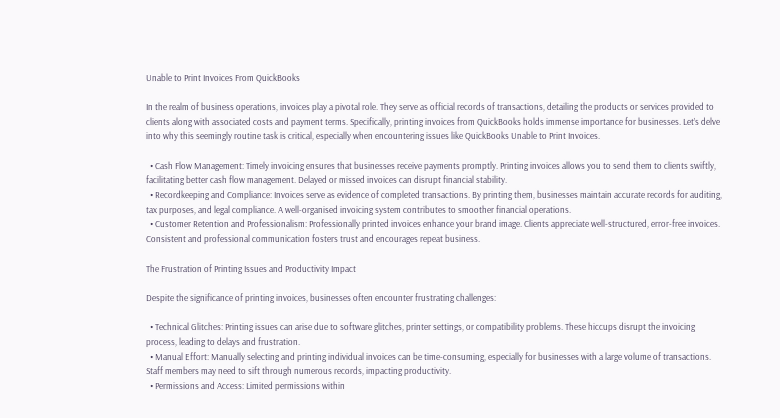Unable to Print Invoices From QuickBooks

In the realm of business operations, invoices play a pivotal role. They serve as official records of transactions, detailing the products or services provided to clients along with associated costs and payment terms. Specifically, printing invoices from QuickBooks holds immense importance for businesses. Let’s delve into why this seemingly routine task is critical, especially when encountering issues like QuickBooks Unable to Print Invoices.

  • Cash Flow Management: Timely invoicing ensures that businesses receive payments promptly. Printing invoices allows you to send them to clients swiftly, facilitating better cash flow management. Delayed or missed invoices can disrupt financial stability.
  • Recordkeeping and Compliance: Invoices serve as evidence of completed transactions. By printing them, businesses maintain accurate records for auditing, tax purposes, and legal compliance. A well-organised invoicing system contributes to smoother financial operations.
  • Customer Retention and Professionalism: Professionally printed invoices enhance your brand image. Clients appreciate well-structured, error-free invoices. Consistent and professional communication fosters trust and encourages repeat business.

The Frustration of Printing Issues and Productivity Impact

Despite the significance of printing invoices, businesses often encounter frustrating challenges:

  • Technical Glitches: Printing issues can arise due to software glitches, printer settings, or compatibility problems. These hiccups disrupt the invoicing process, leading to delays and frustration.
  • Manual Effort: Manually selecting and printing individual invoices can be time-consuming, especially for businesses with a large volume of transactions. Staff members may need to sift through numerous records, impacting productivity.
  • Permissions and Access: Limited permissions within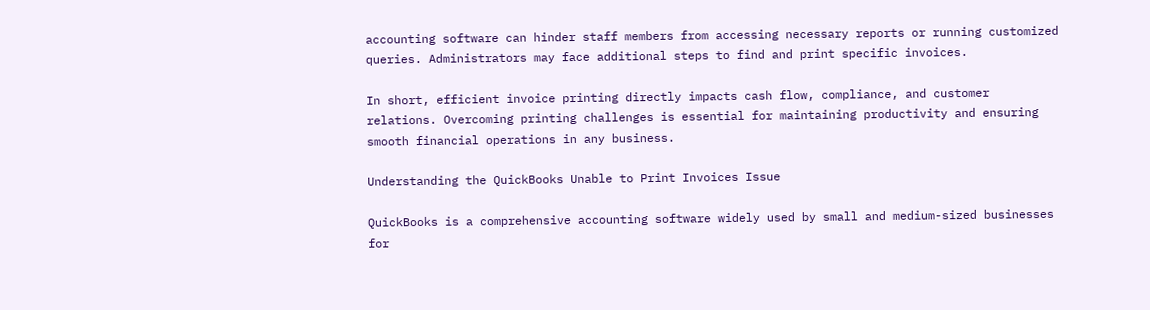accounting software can hinder staff members from accessing necessary reports or running customized queries. Administrators may face additional steps to find and print specific invoices.

In short, efficient invoice printing directly impacts cash flow, compliance, and customer relations. Overcoming printing challenges is essential for maintaining productivity and ensuring smooth financial operations in any business.

Understanding the QuickBooks Unable to Print Invoices Issue

QuickBooks is a comprehensive accounting software widely used by small and medium-sized businesses for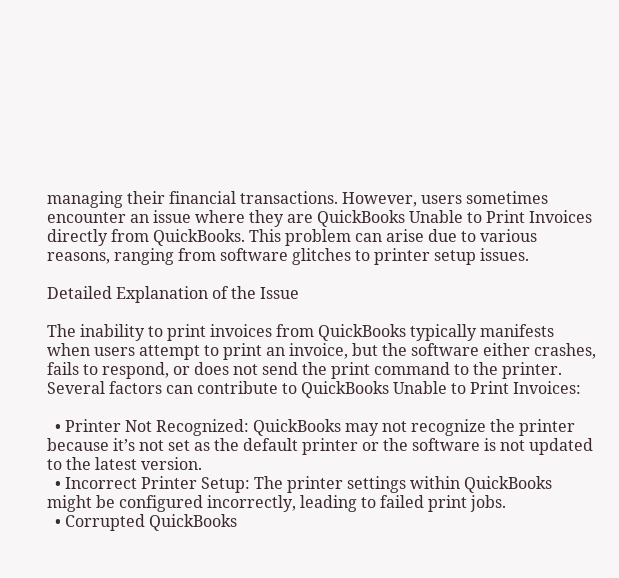managing their financial transactions. However, users sometimes encounter an issue where they are QuickBooks Unable to Print Invoices directly from QuickBooks. This problem can arise due to various reasons, ranging from software glitches to printer setup issues.

Detailed Explanation of the Issue

The inability to print invoices from QuickBooks typically manifests when users attempt to print an invoice, but the software either crashes, fails to respond, or does not send the print command to the printer. Several factors can contribute to QuickBooks Unable to Print Invoices:

  • Printer Not Recognized: QuickBooks may not recognize the printer because it’s not set as the default printer or the software is not updated to the latest version.
  • Incorrect Printer Setup: The printer settings within QuickBooks might be configured incorrectly, leading to failed print jobs.
  • Corrupted QuickBooks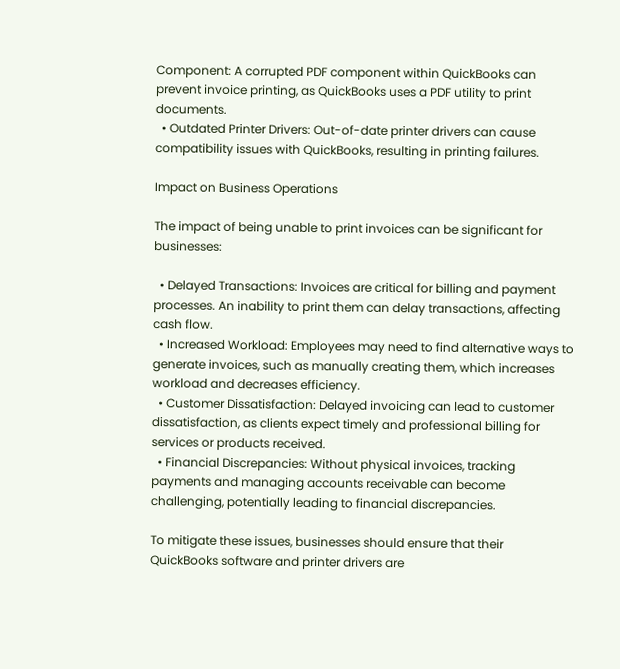Component: A corrupted PDF component within QuickBooks can prevent invoice printing, as QuickBooks uses a PDF utility to print documents.
  • Outdated Printer Drivers: Out-of-date printer drivers can cause compatibility issues with QuickBooks, resulting in printing failures.

Impact on Business Operations

The impact of being unable to print invoices can be significant for businesses:

  • Delayed Transactions: Invoices are critical for billing and payment processes. An inability to print them can delay transactions, affecting cash flow.
  • Increased Workload: Employees may need to find alternative ways to generate invoices, such as manually creating them, which increases workload and decreases efficiency.
  • Customer Dissatisfaction: Delayed invoicing can lead to customer dissatisfaction, as clients expect timely and professional billing for services or products received.
  • Financial Discrepancies: Without physical invoices, tracking payments and managing accounts receivable can become challenging, potentially leading to financial discrepancies.

To mitigate these issues, businesses should ensure that their QuickBooks software and printer drivers are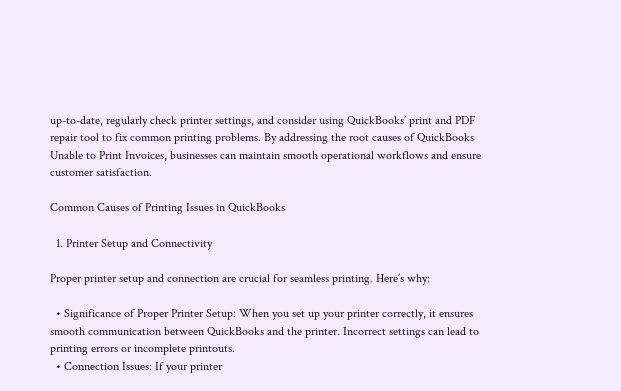up-to-date, regularly check printer settings, and consider using QuickBooks’ print and PDF repair tool to fix common printing problems. By addressing the root causes of QuickBooks Unable to Print Invoices, businesses can maintain smooth operational workflows and ensure customer satisfaction.

Common Causes of Printing Issues in QuickBooks

  1. Printer Setup and Connectivity

Proper printer setup and connection are crucial for seamless printing. Here’s why:

  • Significance of Proper Printer Setup: When you set up your printer correctly, it ensures smooth communication between QuickBooks and the printer. Incorrect settings can lead to printing errors or incomplete printouts.
  • Connection Issues: If your printer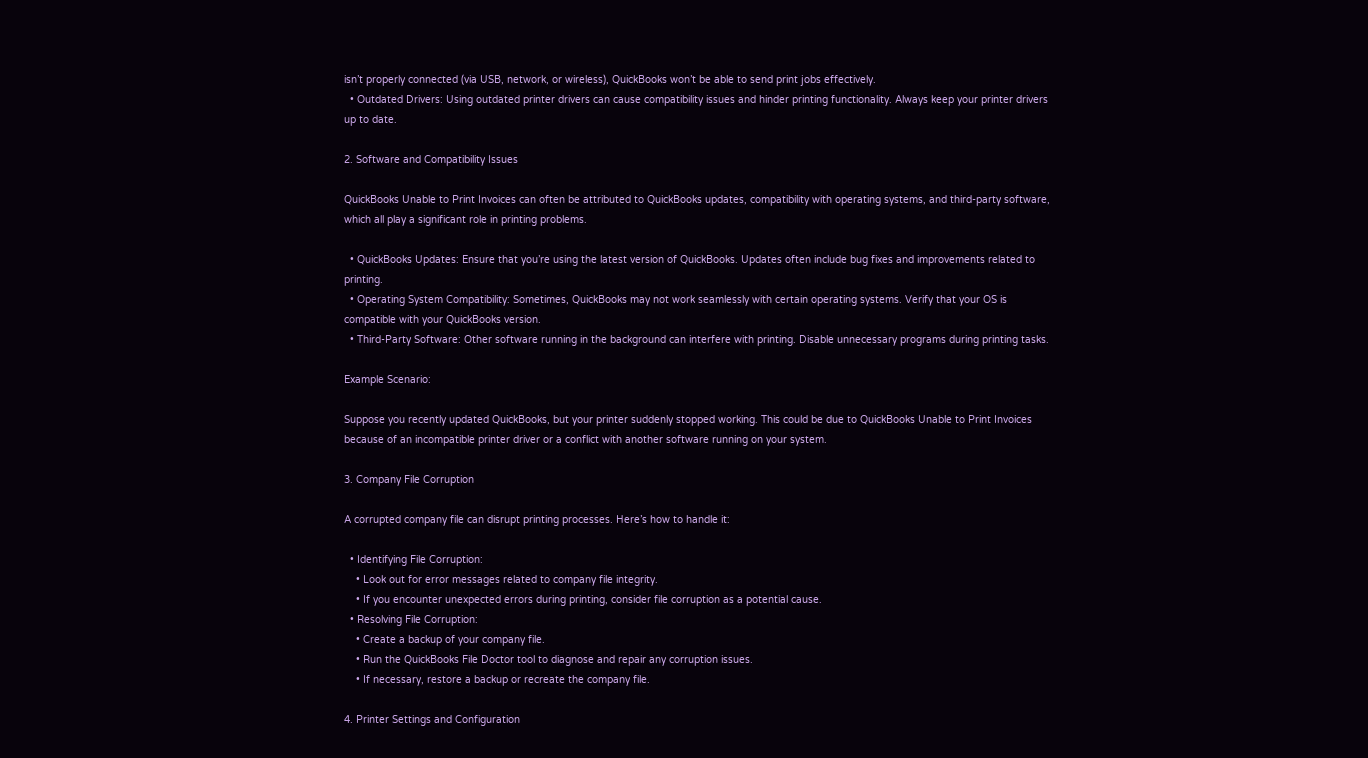isn’t properly connected (via USB, network, or wireless), QuickBooks won’t be able to send print jobs effectively.
  • Outdated Drivers: Using outdated printer drivers can cause compatibility issues and hinder printing functionality. Always keep your printer drivers up to date.

2. Software and Compatibility Issues

QuickBooks Unable to Print Invoices can often be attributed to QuickBooks updates, compatibility with operating systems, and third-party software, which all play a significant role in printing problems.

  • QuickBooks Updates: Ensure that you’re using the latest version of QuickBooks. Updates often include bug fixes and improvements related to printing.
  • Operating System Compatibility: Sometimes, QuickBooks may not work seamlessly with certain operating systems. Verify that your OS is compatible with your QuickBooks version.
  • Third-Party Software: Other software running in the background can interfere with printing. Disable unnecessary programs during printing tasks.

Example Scenario:

Suppose you recently updated QuickBooks, but your printer suddenly stopped working. This could be due to QuickBooks Unable to Print Invoices because of an incompatible printer driver or a conflict with another software running on your system.

3. Company File Corruption

A corrupted company file can disrupt printing processes. Here’s how to handle it:

  • Identifying File Corruption:
    • Look out for error messages related to company file integrity.
    • If you encounter unexpected errors during printing, consider file corruption as a potential cause.
  • Resolving File Corruption:
    • Create a backup of your company file.
    • Run the QuickBooks File Doctor tool to diagnose and repair any corruption issues.
    • If necessary, restore a backup or recreate the company file.

4. Printer Settings and Configuration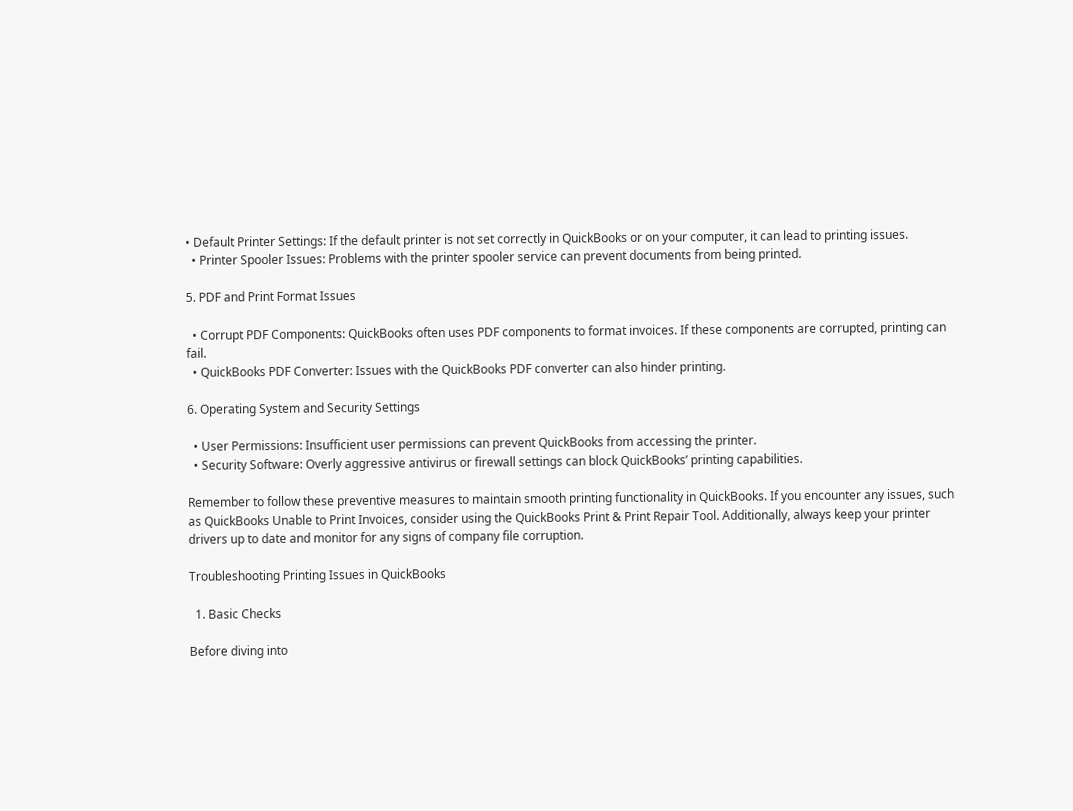• Default Printer Settings: If the default printer is not set correctly in QuickBooks or on your computer, it can lead to printing issues.
  • Printer Spooler Issues: Problems with the printer spooler service can prevent documents from being printed.

5. PDF and Print Format Issues

  • Corrupt PDF Components: QuickBooks often uses PDF components to format invoices. If these components are corrupted, printing can fail.
  • QuickBooks PDF Converter: Issues with the QuickBooks PDF converter can also hinder printing.

6. Operating System and Security Settings

  • User Permissions: Insufficient user permissions can prevent QuickBooks from accessing the printer.
  • Security Software: Overly aggressive antivirus or firewall settings can block QuickBooks’ printing capabilities.

Remember to follow these preventive measures to maintain smooth printing functionality in QuickBooks. If you encounter any issues, such as QuickBooks Unable to Print Invoices, consider using the QuickBooks Print & Print Repair Tool. Additionally, always keep your printer drivers up to date and monitor for any signs of company file corruption.

Troubleshooting Printing Issues in QuickBooks

  1. Basic Checks

Before diving into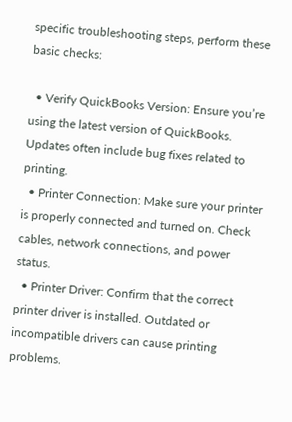specific troubleshooting steps, perform these basic checks:

  • Verify QuickBooks Version: Ensure you’re using the latest version of QuickBooks. Updates often include bug fixes related to printing.
  • Printer Connection: Make sure your printer is properly connected and turned on. Check cables, network connections, and power status.
  • Printer Driver: Confirm that the correct printer driver is installed. Outdated or incompatible drivers can cause printing problems.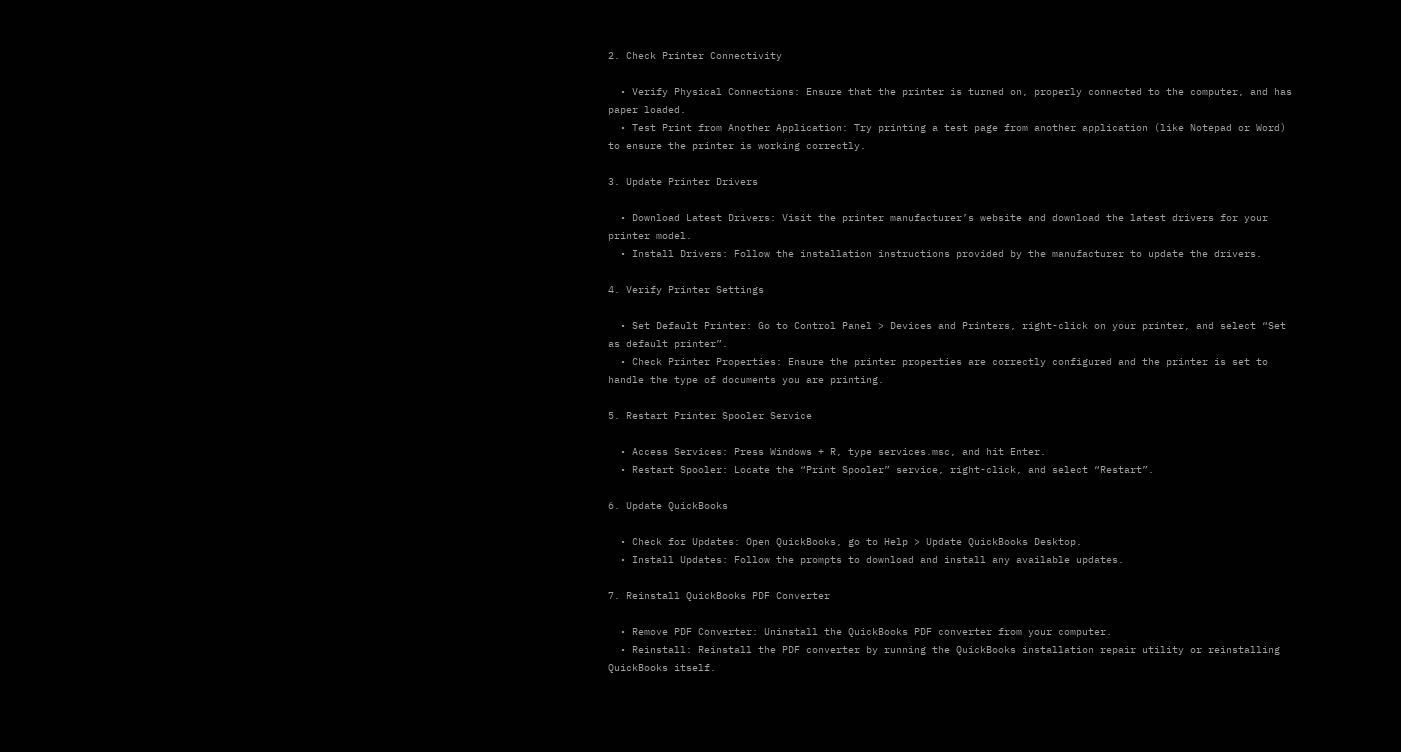2. Check Printer Connectivity

  • Verify Physical Connections: Ensure that the printer is turned on, properly connected to the computer, and has paper loaded.
  • Test Print from Another Application: Try printing a test page from another application (like Notepad or Word) to ensure the printer is working correctly.

3. Update Printer Drivers

  • Download Latest Drivers: Visit the printer manufacturer’s website and download the latest drivers for your printer model.
  • Install Drivers: Follow the installation instructions provided by the manufacturer to update the drivers.

4. Verify Printer Settings

  • Set Default Printer: Go to Control Panel > Devices and Printers, right-click on your printer, and select “Set as default printer”.
  • Check Printer Properties: Ensure the printer properties are correctly configured and the printer is set to handle the type of documents you are printing.

5. Restart Printer Spooler Service

  • Access Services: Press Windows + R, type services.msc, and hit Enter.
  • Restart Spooler: Locate the “Print Spooler” service, right-click, and select “Restart”.

6. Update QuickBooks

  • Check for Updates: Open QuickBooks, go to Help > Update QuickBooks Desktop.
  • Install Updates: Follow the prompts to download and install any available updates.

7. Reinstall QuickBooks PDF Converter

  • Remove PDF Converter: Uninstall the QuickBooks PDF converter from your computer.
  • Reinstall: Reinstall the PDF converter by running the QuickBooks installation repair utility or reinstalling QuickBooks itself.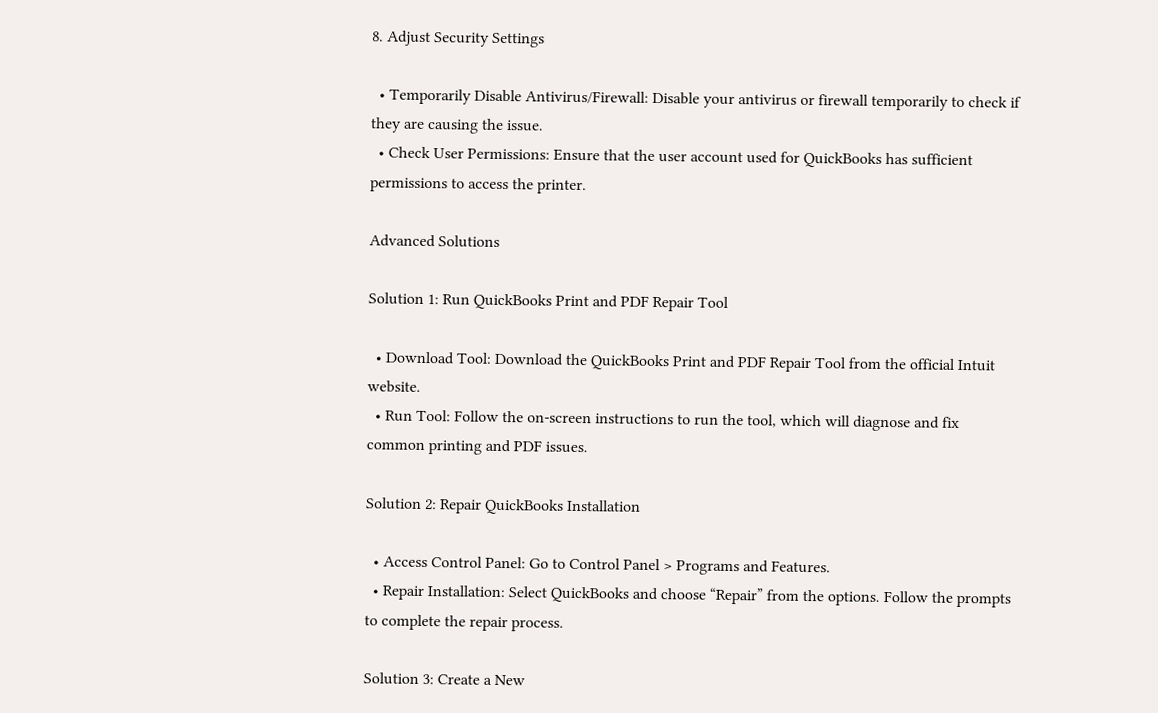8. Adjust Security Settings

  • Temporarily Disable Antivirus/Firewall: Disable your antivirus or firewall temporarily to check if they are causing the issue.
  • Check User Permissions: Ensure that the user account used for QuickBooks has sufficient permissions to access the printer.

Advanced Solutions

Solution 1: Run QuickBooks Print and PDF Repair Tool

  • Download Tool: Download the QuickBooks Print and PDF Repair Tool from the official Intuit website.
  • Run Tool: Follow the on-screen instructions to run the tool, which will diagnose and fix common printing and PDF issues.

Solution 2: Repair QuickBooks Installation

  • Access Control Panel: Go to Control Panel > Programs and Features.
  • Repair Installation: Select QuickBooks and choose “Repair” from the options. Follow the prompts to complete the repair process.

Solution 3: Create a New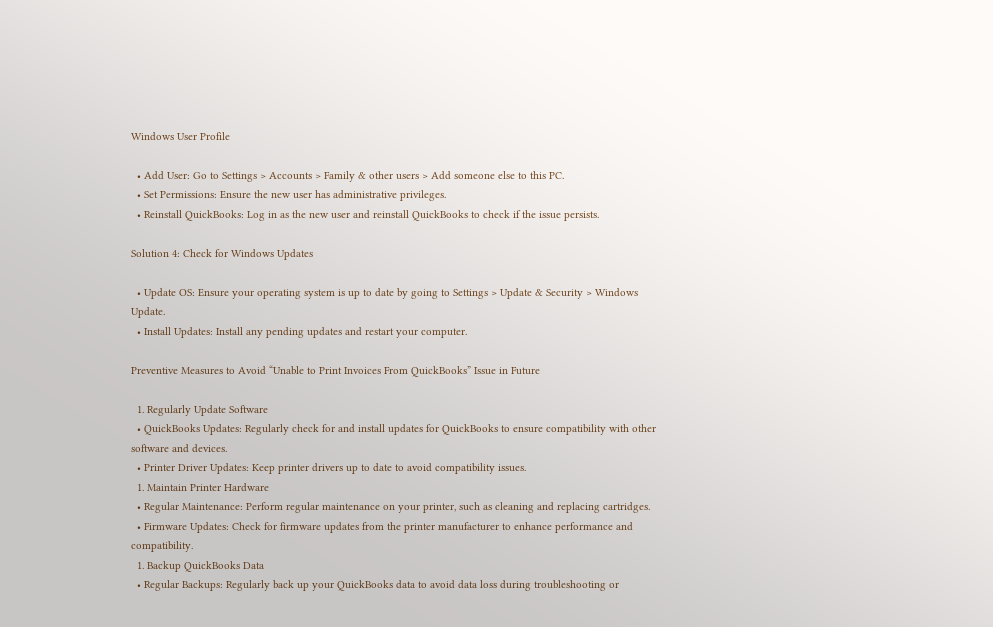Windows User Profile

  • Add User: Go to Settings > Accounts > Family & other users > Add someone else to this PC.
  • Set Permissions: Ensure the new user has administrative privileges.
  • Reinstall QuickBooks: Log in as the new user and reinstall QuickBooks to check if the issue persists.

Solution 4: Check for Windows Updates

  • Update OS: Ensure your operating system is up to date by going to Settings > Update & Security > Windows Update.
  • Install Updates: Install any pending updates and restart your computer.

Preventive Measures to Avoid “Unable to Print Invoices From QuickBooks” Issue in Future

  1. Regularly Update Software
  • QuickBooks Updates: Regularly check for and install updates for QuickBooks to ensure compatibility with other software and devices.
  • Printer Driver Updates: Keep printer drivers up to date to avoid compatibility issues.
  1. Maintain Printer Hardware
  • Regular Maintenance: Perform regular maintenance on your printer, such as cleaning and replacing cartridges.
  • Firmware Updates: Check for firmware updates from the printer manufacturer to enhance performance and compatibility.
  1. Backup QuickBooks Data
  • Regular Backups: Regularly back up your QuickBooks data to avoid data loss during troubleshooting or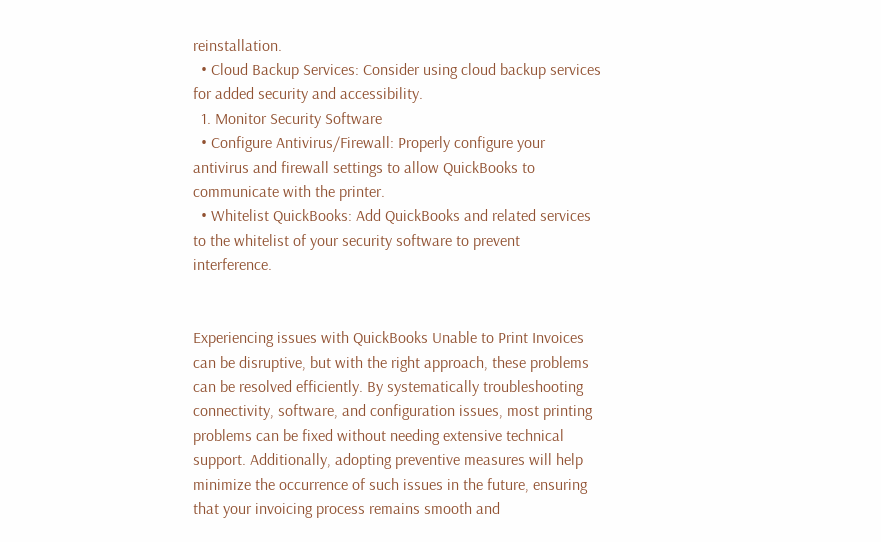reinstallation.
  • Cloud Backup Services: Consider using cloud backup services for added security and accessibility.
  1. Monitor Security Software
  • Configure Antivirus/Firewall: Properly configure your antivirus and firewall settings to allow QuickBooks to communicate with the printer.
  • Whitelist QuickBooks: Add QuickBooks and related services to the whitelist of your security software to prevent interference.


Experiencing issues with QuickBooks Unable to Print Invoices can be disruptive, but with the right approach, these problems can be resolved efficiently. By systematically troubleshooting connectivity, software, and configuration issues, most printing problems can be fixed without needing extensive technical support. Additionally, adopting preventive measures will help minimize the occurrence of such issues in the future, ensuring that your invoicing process remains smooth and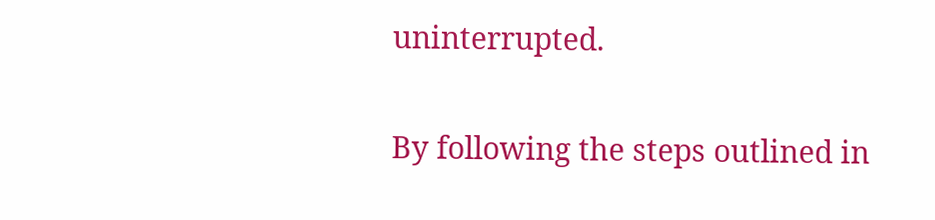uninterrupted.

By following the steps outlined in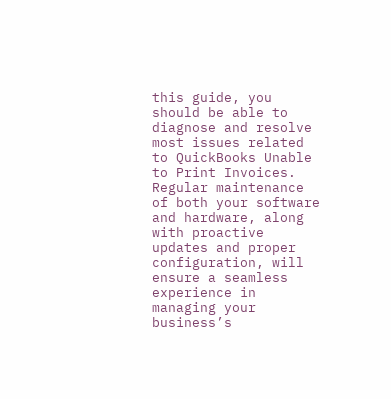this guide, you should be able to diagnose and resolve most issues related to QuickBooks Unable to Print Invoices. Regular maintenance of both your software and hardware, along with proactive updates and proper configuration, will ensure a seamless experience in managing your business’s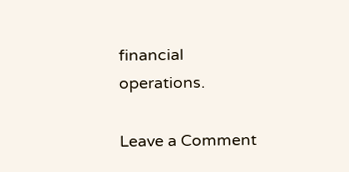financial operations.

Leave a Comment